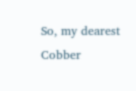So, my dearest Cobber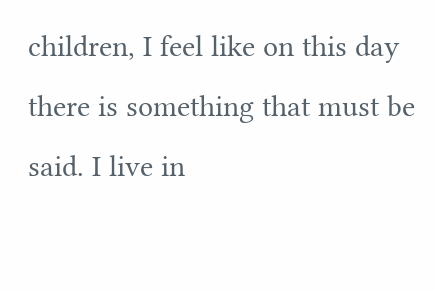children, I feel like on this day there is something that must be said. I live in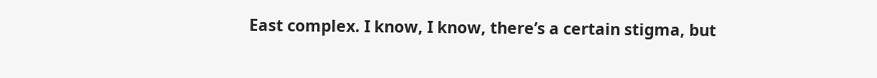East complex. I know, I know, there’s a certain stigma, but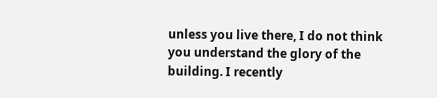unless you live there, I do not think you understand the glory of the building. I recently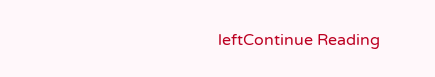leftContinue Reading